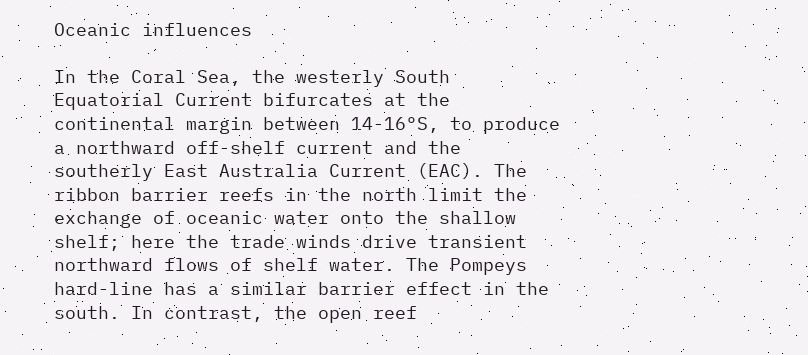Oceanic influences

In the Coral Sea, the westerly South Equatorial Current bifurcates at the continental margin between 14-16°S, to produce a northward off-shelf current and the southerly East Australia Current (EAC). The ribbon barrier reefs in the north limit the exchange of oceanic water onto the shallow shelf; here the trade winds drive transient northward flows of shelf water. The Pompeys hard-line has a similar barrier effect in the south. In contrast, the open reef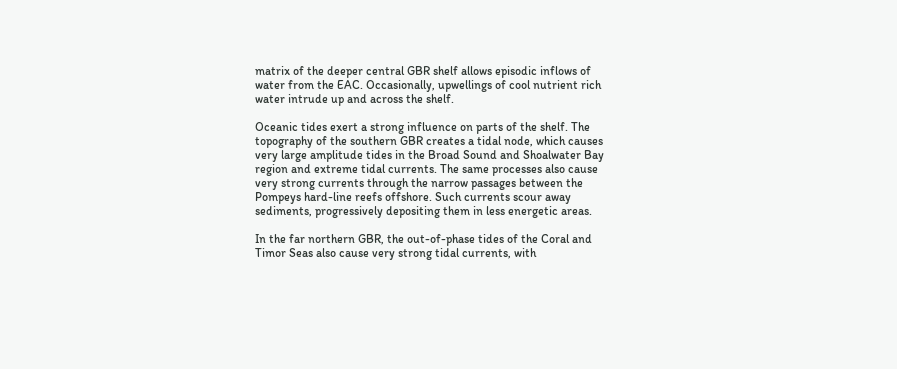matrix of the deeper central GBR shelf allows episodic inflows of water from the EAC. Occasionally, upwellings of cool nutrient rich water intrude up and across the shelf.

Oceanic tides exert a strong influence on parts of the shelf. The topography of the southern GBR creates a tidal node, which causes very large amplitude tides in the Broad Sound and Shoalwater Bay region and extreme tidal currents. The same processes also cause very strong currents through the narrow passages between the Pompeys hard-line reefs offshore. Such currents scour away sediments, progressively depositing them in less energetic areas.

In the far northern GBR, the out-of-phase tides of the Coral and Timor Seas also cause very strong tidal currents, with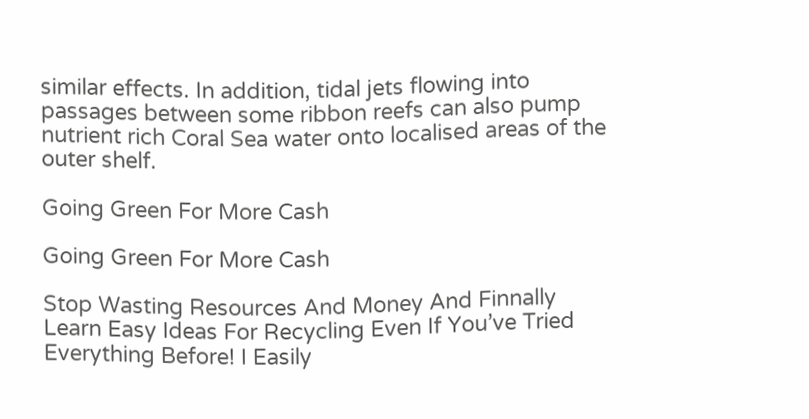similar effects. In addition, tidal jets flowing into passages between some ribbon reefs can also pump nutrient rich Coral Sea water onto localised areas of the outer shelf.

Going Green For More Cash

Going Green For More Cash

Stop Wasting Resources And Money And Finnally Learn Easy Ideas For Recycling Even If You’ve Tried Everything Before! I Easily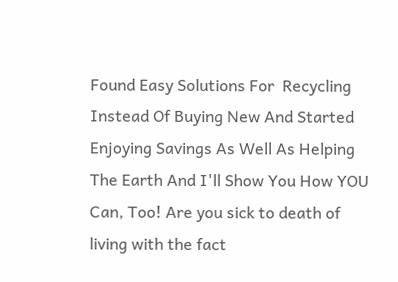Found Easy Solutions For  Recycling Instead Of Buying New And Started Enjoying Savings As Well As Helping The Earth And I'll Show You How YOU Can, Too! Are you sick to death of living with the fact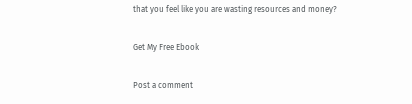that you feel like you are wasting resources and money?

Get My Free Ebook

Post a comment